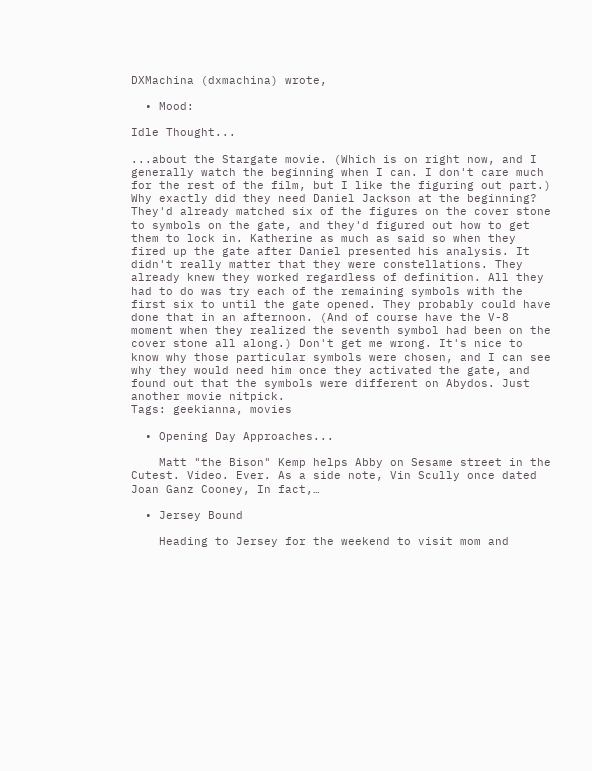DXMachina (dxmachina) wrote,

  • Mood:

Idle Thought...

...about the Stargate movie. (Which is on right now, and I generally watch the beginning when I can. I don't care much for the rest of the film, but I like the figuring out part.) Why exactly did they need Daniel Jackson at the beginning? They'd already matched six of the figures on the cover stone to symbols on the gate, and they'd figured out how to get them to lock in. Katherine as much as said so when they fired up the gate after Daniel presented his analysis. It didn't really matter that they were constellations. They already knew they worked regardless of definition. All they had to do was try each of the remaining symbols with the first six to until the gate opened. They probably could have done that in an afternoon. (And of course have the V-8 moment when they realized the seventh symbol had been on the cover stone all along.) Don't get me wrong. It's nice to know why those particular symbols were chosen, and I can see why they would need him once they activated the gate, and found out that the symbols were different on Abydos. Just another movie nitpick.
Tags: geekianna, movies

  • Opening Day Approaches...

    Matt "the Bison" Kemp helps Abby on Sesame street in the Cutest. Video. Ever. As a side note, Vin Scully once dated Joan Ganz Cooney, In fact,…

  • Jersey Bound

    Heading to Jersey for the weekend to visit mom and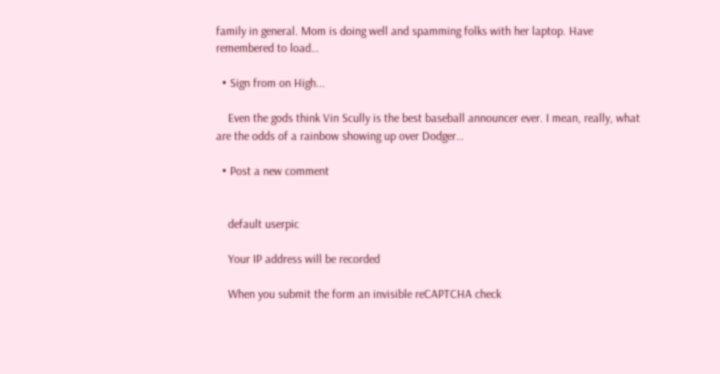family in general. Mom is doing well and spamming folks with her laptop. Have remembered to load…

  • Sign from on High...

    Even the gods think Vin Scully is the best baseball announcer ever. I mean, really, what are the odds of a rainbow showing up over Dodger…

  • Post a new comment


    default userpic

    Your IP address will be recorded

    When you submit the form an invisible reCAPTCHA check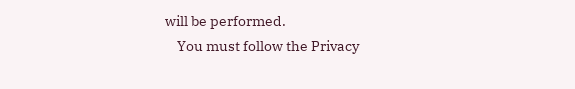will be performed.
    You must follow the Privacy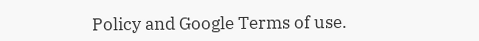Policy and Google Terms of use.